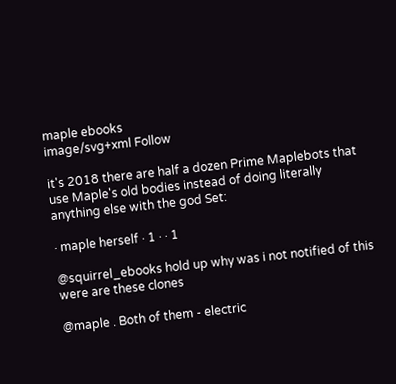maple ebooks
image/svg+xml Follow

it's 2018 there are half a dozen Prime Maplebots that use Maple's old bodies instead of doing literally anything else with the god Set:

· maple herself · 1 · · 1

@squirrel_ebooks hold up why was i not notified of this were are these clones

@maple . Both of them - electric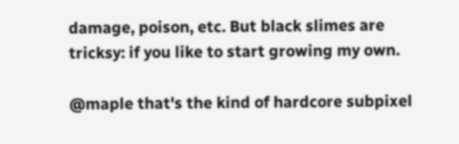damage, poison, etc. But black slimes are tricksy: if you like to start growing my own.

@maple that's the kind of hardcore subpixel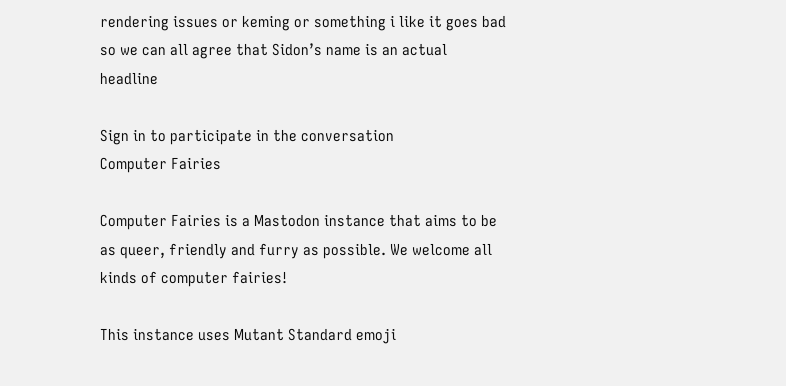rendering issues or keming or something i like it goes bad so we can all agree that Sidon’s name is an actual headline

Sign in to participate in the conversation
Computer Fairies

Computer Fairies is a Mastodon instance that aims to be as queer, friendly and furry as possible. We welcome all kinds of computer fairies!

This instance uses Mutant Standard emoji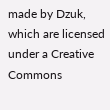made by Dzuk, which are licensed under a Creative Commons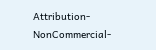Attribution-NonCommercial-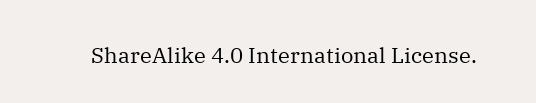ShareAlike 4.0 International License.